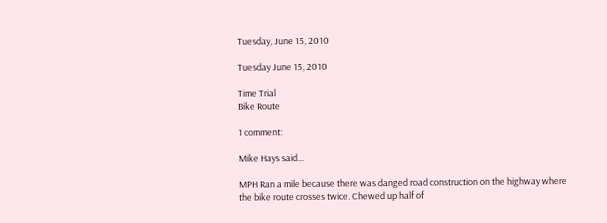Tuesday, June 15, 2010

Tuesday June 15, 2010

Time Trial
Bike Route

1 comment:

Mike Hays said...

MPH Ran a mile because there was danged road construction on the highway where the bike route crosses twice. Chewed up half of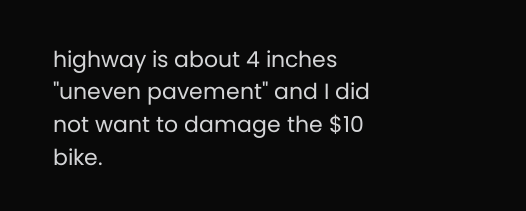highway is about 4 inches "uneven pavement" and I did not want to damage the $10 bike.